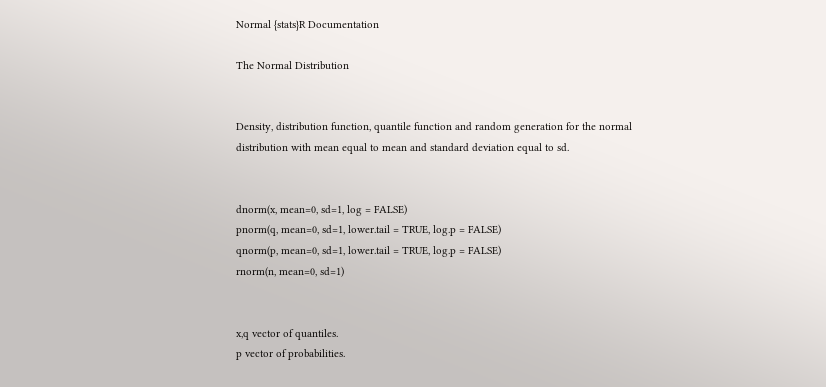Normal {stats}R Documentation

The Normal Distribution


Density, distribution function, quantile function and random generation for the normal distribution with mean equal to mean and standard deviation equal to sd.


dnorm(x, mean=0, sd=1, log = FALSE)
pnorm(q, mean=0, sd=1, lower.tail = TRUE, log.p = FALSE)
qnorm(p, mean=0, sd=1, lower.tail = TRUE, log.p = FALSE)
rnorm(n, mean=0, sd=1)


x,q vector of quantiles.
p vector of probabilities.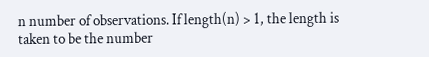n number of observations. If length(n) > 1, the length is taken to be the number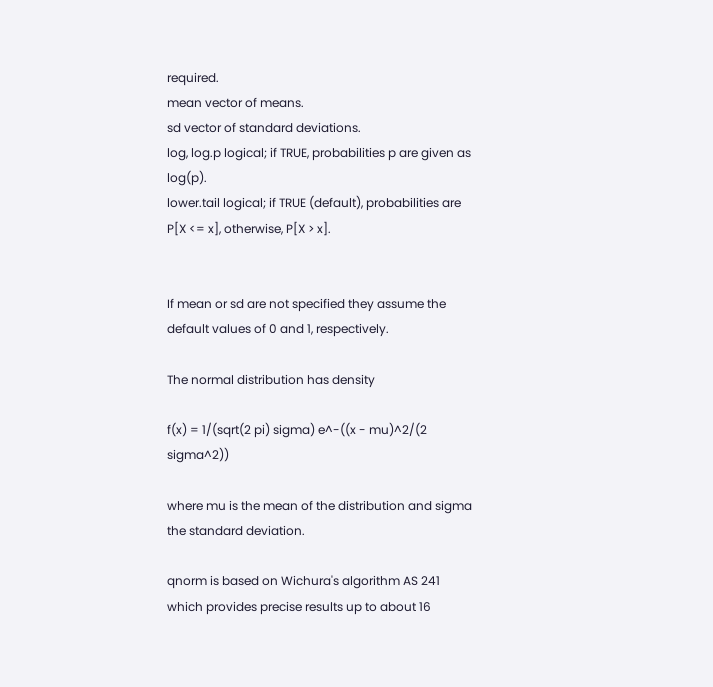required.
mean vector of means.
sd vector of standard deviations.
log, log.p logical; if TRUE, probabilities p are given as log(p).
lower.tail logical; if TRUE (default), probabilities are P[X <= x], otherwise, P[X > x].


If mean or sd are not specified they assume the default values of 0 and 1, respectively.

The normal distribution has density

f(x) = 1/(sqrt(2 pi) sigma) e^-((x - mu)^2/(2 sigma^2))

where mu is the mean of the distribution and sigma the standard deviation.

qnorm is based on Wichura's algorithm AS 241 which provides precise results up to about 16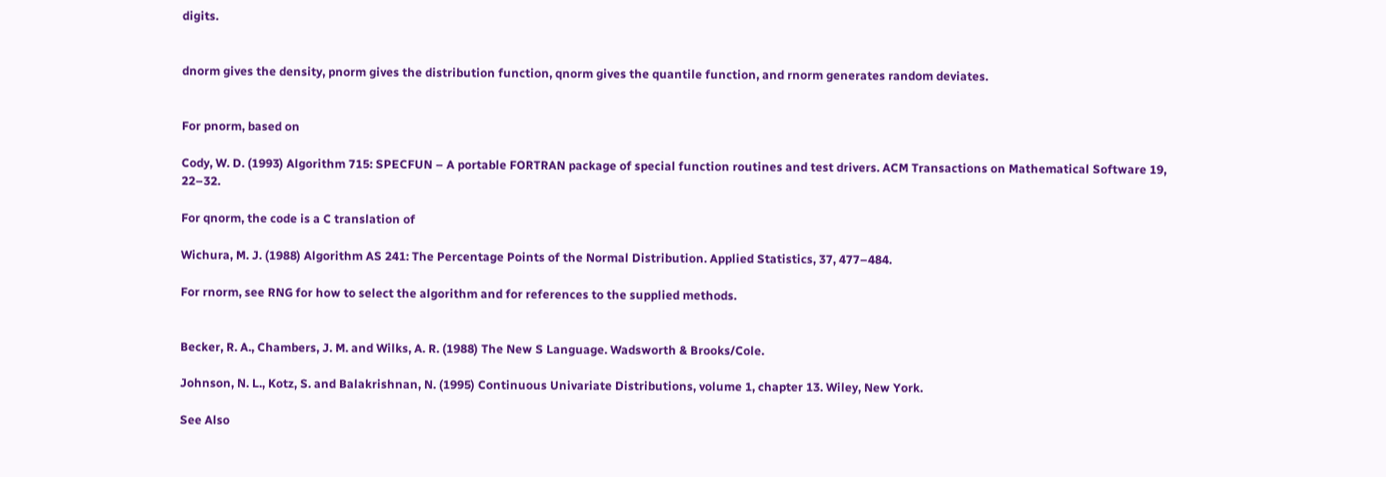digits.


dnorm gives the density, pnorm gives the distribution function, qnorm gives the quantile function, and rnorm generates random deviates.


For pnorm, based on

Cody, W. D. (1993) Algorithm 715: SPECFUN – A portable FORTRAN package of special function routines and test drivers. ACM Transactions on Mathematical Software 19, 22–32.

For qnorm, the code is a C translation of

Wichura, M. J. (1988) Algorithm AS 241: The Percentage Points of the Normal Distribution. Applied Statistics, 37, 477–484.

For rnorm, see RNG for how to select the algorithm and for references to the supplied methods.


Becker, R. A., Chambers, J. M. and Wilks, A. R. (1988) The New S Language. Wadsworth & Brooks/Cole.

Johnson, N. L., Kotz, S. and Balakrishnan, N. (1995) Continuous Univariate Distributions, volume 1, chapter 13. Wiley, New York.

See Also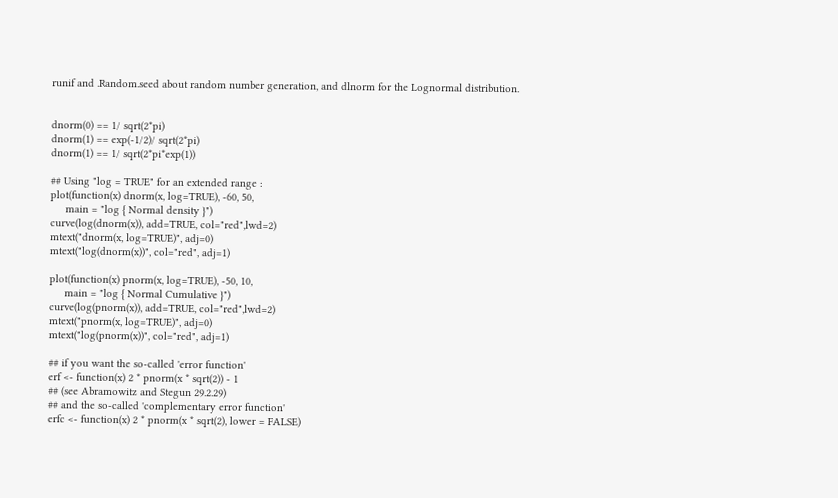runif and .Random.seed about random number generation, and dlnorm for the Lognormal distribution.


dnorm(0) == 1/ sqrt(2*pi)
dnorm(1) == exp(-1/2)/ sqrt(2*pi)
dnorm(1) == 1/ sqrt(2*pi*exp(1))

## Using "log = TRUE" for an extended range :
plot(function(x) dnorm(x, log=TRUE), -60, 50,
     main = "log { Normal density }")
curve(log(dnorm(x)), add=TRUE, col="red",lwd=2)
mtext("dnorm(x, log=TRUE)", adj=0)
mtext("log(dnorm(x))", col="red", adj=1)

plot(function(x) pnorm(x, log=TRUE), -50, 10,
     main = "log { Normal Cumulative }")
curve(log(pnorm(x)), add=TRUE, col="red",lwd=2)
mtext("pnorm(x, log=TRUE)", adj=0)
mtext("log(pnorm(x))", col="red", adj=1)

## if you want the so-called 'error function'
erf <- function(x) 2 * pnorm(x * sqrt(2)) - 1
## (see Abramowitz and Stegun 29.2.29)
## and the so-called 'complementary error function'
erfc <- function(x) 2 * pnorm(x * sqrt(2), lower = FALSE)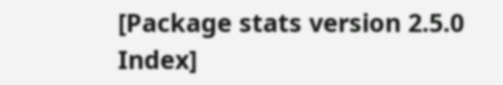[Package stats version 2.5.0 Index]